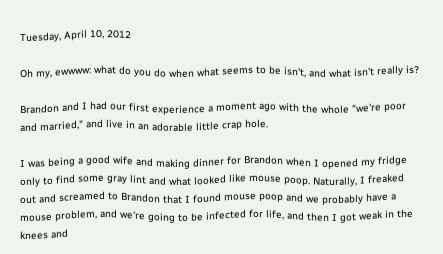Tuesday, April 10, 2012

Oh my, ewwww: what do you do when what seems to be isn't, and what isn't really is?

Brandon and I had our first experience a moment ago with the whole "we're poor and married," and live in an adorable little crap hole.

I was being a good wife and making dinner for Brandon when I opened my fridge only to find some gray lint and what looked like mouse poop. Naturally, I freaked out and screamed to Brandon that I found mouse poop and we probably have a mouse problem, and we're going to be infected for life, and then I got weak in the knees and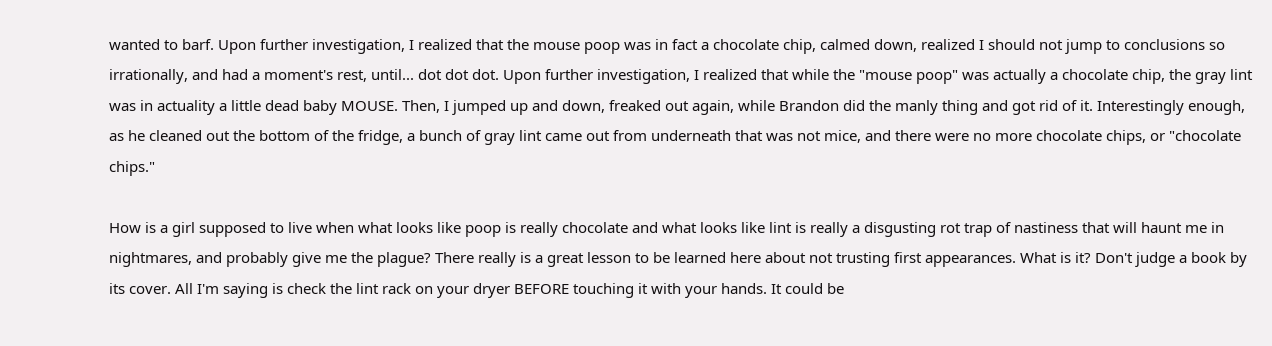wanted to barf. Upon further investigation, I realized that the mouse poop was in fact a chocolate chip, calmed down, realized I should not jump to conclusions so irrationally, and had a moment's rest, until... dot dot dot. Upon further investigation, I realized that while the "mouse poop" was actually a chocolate chip, the gray lint was in actuality a little dead baby MOUSE. Then, I jumped up and down, freaked out again, while Brandon did the manly thing and got rid of it. Interestingly enough, as he cleaned out the bottom of the fridge, a bunch of gray lint came out from underneath that was not mice, and there were no more chocolate chips, or "chocolate chips."

How is a girl supposed to live when what looks like poop is really chocolate and what looks like lint is really a disgusting rot trap of nastiness that will haunt me in nightmares, and probably give me the plague? There really is a great lesson to be learned here about not trusting first appearances. What is it? Don't judge a book by its cover. All I'm saying is check the lint rack on your dryer BEFORE touching it with your hands. It could be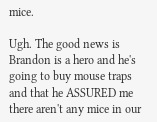mice.

Ugh. The good news is Brandon is a hero and he's going to buy mouse traps and that he ASSURED me there aren't any mice in our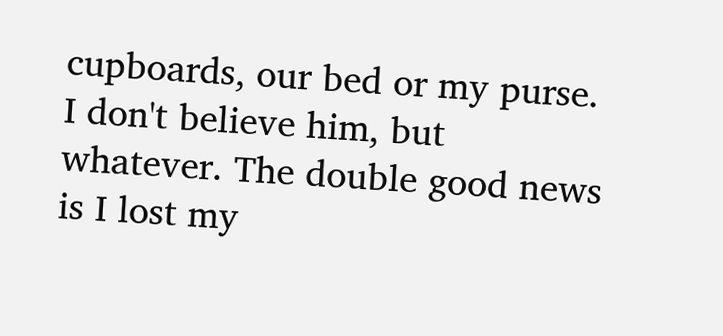cupboards, our bed or my purse. I don't believe him, but whatever. The double good news is I lost my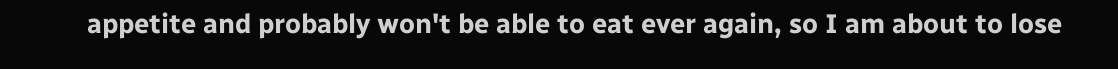appetite and probably won't be able to eat ever again, so I am about to lose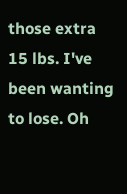those extra 15 lbs. I've been wanting to lose. Oh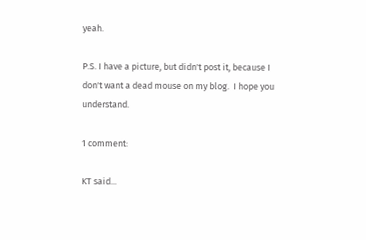yeah.

P.S. I have a picture, but didn't post it, because I don't want a dead mouse on my blog.  I hope you understand.

1 comment:

KT said...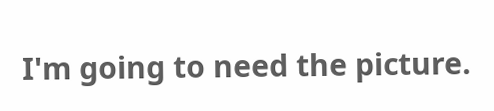I'm going to need the picture.